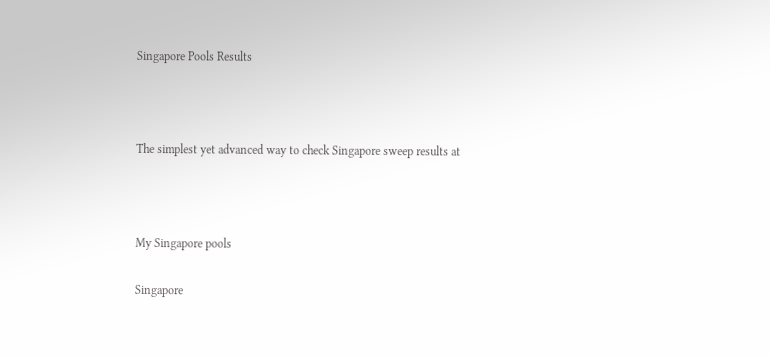Singapore Pools Results



The simplest yet advanced way to check Singapore sweep results at



My Singapore pools

Singapore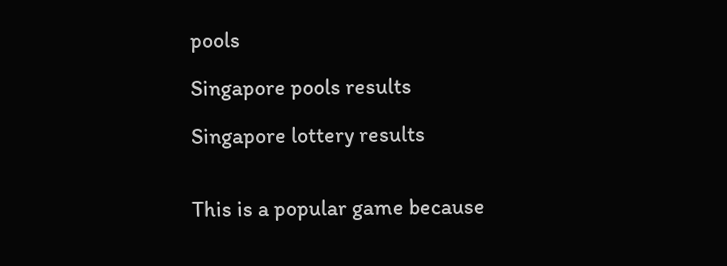pools

Singapore pools results

Singapore lottery results


This is a popular game because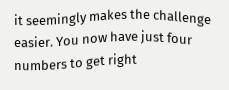it seemingly makes the challenge easier. You now have just four numbers to get right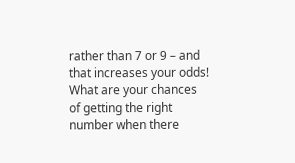rather than 7 or 9 – and that increases your odds! What are your chances of getting the right number when there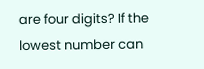are four digits? If the lowest number can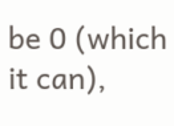be 0 (which it can),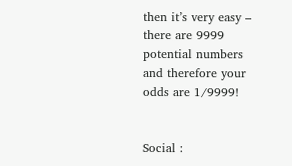then it’s very easy – there are 9999 potential numbers and therefore your odds are 1/9999!


Social :